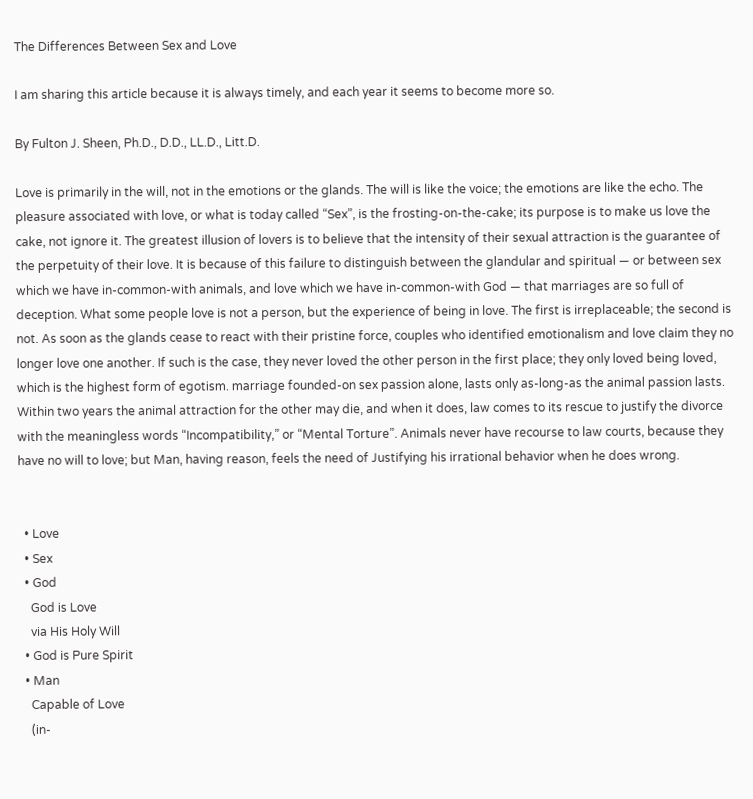The Differences Between Sex and Love

I am sharing this article because it is always timely, and each year it seems to become more so.

By Fulton J. Sheen, Ph.D., D.D., LL.D., Litt.D.

Love is primarily in the will, not in the emotions or the glands. The will is like the voice; the emotions are like the echo. The pleasure associated with love, or what is today called “Sex”, is the frosting-on-the-cake; its purpose is to make us love the cake, not ignore it. The greatest illusion of lovers is to believe that the intensity of their sexual attraction is the guarantee of the perpetuity of their love. It is because of this failure to distinguish between the glandular and spiritual — or between sex which we have in-common-with animals, and love which we have in-common-with God — that marriages are so full of deception. What some people love is not a person, but the experience of being in love. The first is irreplaceable; the second is not. As soon as the glands cease to react with their pristine force, couples who identified emotionalism and love claim they no longer love one another. If such is the case, they never loved the other person in the first place; they only loved being loved, which is the highest form of egotism. marriage founded-on sex passion alone, lasts only as-long-as the animal passion lasts. Within two years the animal attraction for the other may die, and when it does, law comes to its rescue to justify the divorce with the meaningless words “Incompatibility,” or “Mental Torture”. Animals never have recourse to law courts, because they have no will to love; but Man, having reason, feels the need of Justifying his irrational behavior when he does wrong.


  • Love
  • Sex
  • God
    God is Love
    via His Holy Will
  • God is Pure Spirit
  • Man
    Capable of Love
    (in-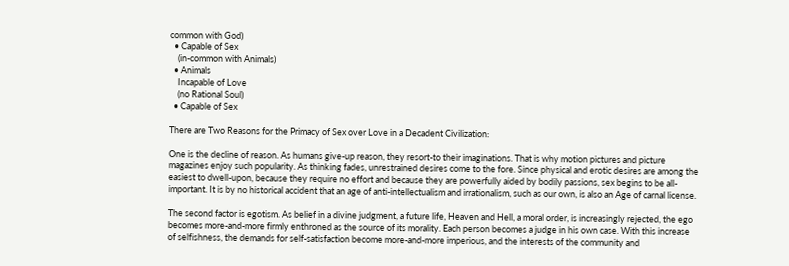common with God)
  • Capable of Sex
    (in-common with Animals)
  • Animals
    Incapable of Love
    (no Rational Soul)
  • Capable of Sex

There are Two Reasons for the Primacy of Sex over Love in a Decadent Civilization:

One is the decline of reason. As humans give-up reason, they resort-to their imaginations. That is why motion pictures and picture magazines enjoy such popularity. As thinking fades, unrestrained desires come to the fore. Since physical and erotic desires are among the easiest to dwell-upon, because they require no effort and because they are powerfully aided by bodily passions, sex begins to be all-important. It is by no historical accident that an age of anti-intellectualism and irrationalism, such as our own, is also an Age of carnal license.

The second factor is egotism. As belief in a divine judgment, a future life, Heaven and Hell, a moral order, is increasingly rejected, the ego becomes more-and-more firmly enthroned as the source of its morality. Each person becomes a judge in his own case. With this increase of selfishness, the demands for self-satisfaction become more-and-more imperious, and the interests of the community and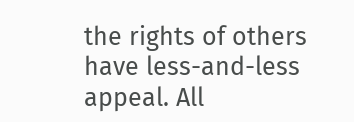the rights of others have less-and-less appeal. All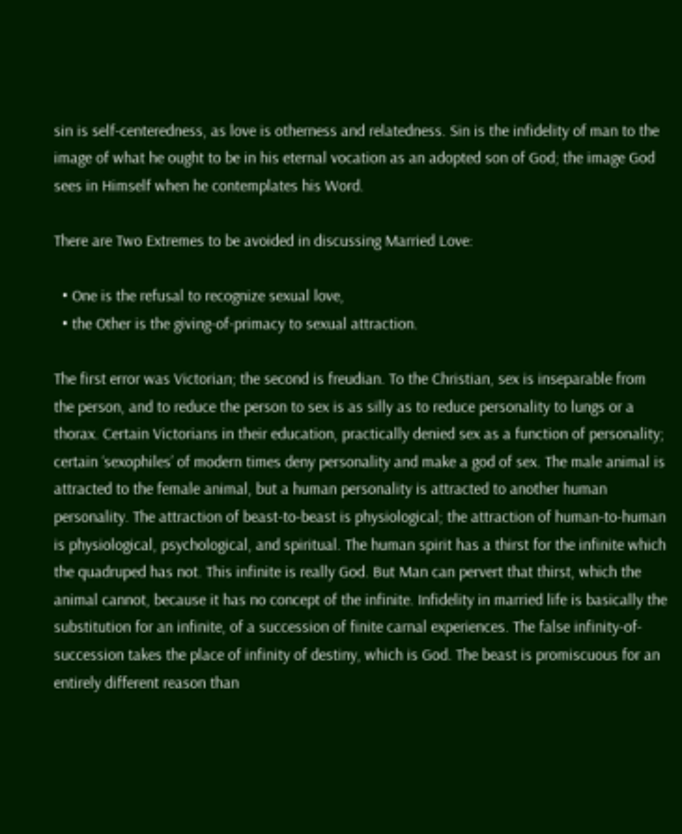sin is self-centeredness, as love is otherness and relatedness. Sin is the infidelity of man to the image of what he ought to be in his eternal vocation as an adopted son of God; the image God sees in Himself when he contemplates his Word.

There are Two Extremes to be avoided in discussing Married Love:

  • One is the refusal to recognize sexual love,
  • the Other is the giving-of-primacy to sexual attraction.

The first error was Victorian; the second is freudian. To the Christian, sex is inseparable from the person, and to reduce the person to sex is as silly as to reduce personality to lungs or a thorax. Certain Victorians in their education, practically denied sex as a function of personality; certain ‘sexophiles’ of modern times deny personality and make a god of sex. The male animal is attracted to the female animal, but a human personality is attracted to another human personality. The attraction of beast-to-beast is physiological; the attraction of human-to-human is physiological, psychological, and spiritual. The human spirit has a thirst for the infinite which the quadruped has not. This infinite is really God. But Man can pervert that thirst, which the animal cannot, because it has no concept of the infinite. Infidelity in married life is basically the substitution for an infinite, of a succession of finite carnal experiences. The false infinity-of-succession takes the place of infinity of destiny, which is God. The beast is promiscuous for an entirely different reason than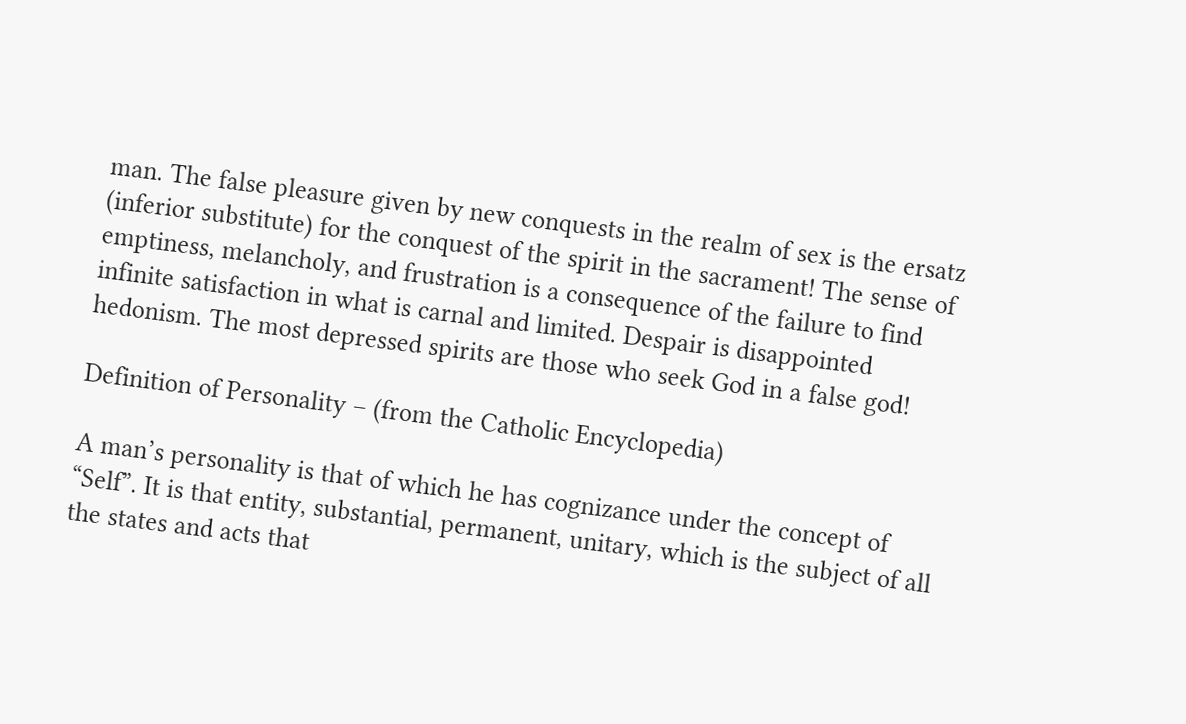man. The false pleasure given by new conquests in the realm of sex is the ersatz (inferior substitute) for the conquest of the spirit in the sacrament! The sense of emptiness, melancholy, and frustration is a consequence of the failure to find infinite satisfaction in what is carnal and limited. Despair is disappointed hedonism. The most depressed spirits are those who seek God in a false god!

Definition of Personality – (from the Catholic Encyclopedia)

A man’s personality is that of which he has cognizance under the concept of “Self”. It is that entity, substantial, permanent, unitary, which is the subject of all the states and acts that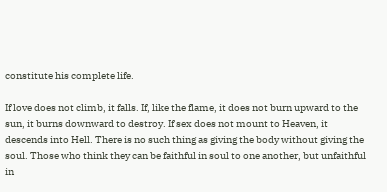constitute his complete life.

If love does not climb, it falls. If, like the flame, it does not burn upward to the sun, it burns downward to destroy. If sex does not mount to Heaven, it descends into Hell. There is no such thing as giving the body without giving the soul. Those who think they can be faithful in soul to one another, but unfaithful in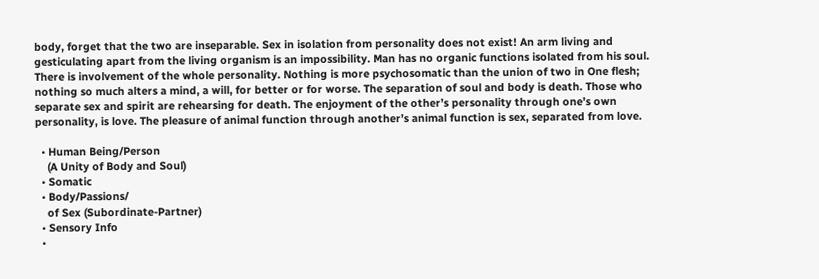body, forget that the two are inseparable. Sex in isolation from personality does not exist! An arm living and gesticulating apart from the living organism is an impossibility. Man has no organic functions isolated from his soul. There is involvement of the whole personality. Nothing is more psychosomatic than the union of two in One flesh; nothing so much alters a mind, a will, for better or for worse. The separation of soul and body is death. Those who separate sex and spirit are rehearsing for death. The enjoyment of the other’s personality through one’s own personality, is love. The pleasure of animal function through another’s animal function is sex, separated from love.

  • Human Being/Person
    (A Unity of Body and Soul)
  • Somatic
  • Body/Passions/
    of Sex (Subordinate-Partner)
  • Sensory Info
  •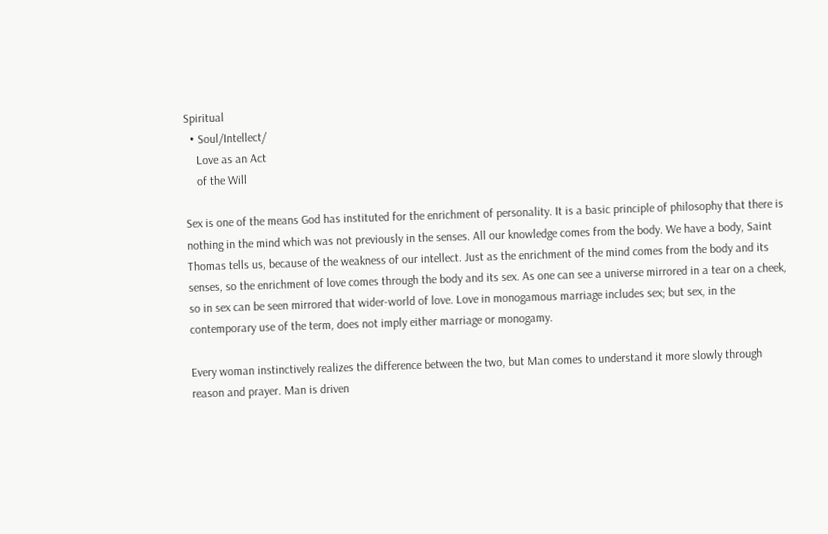Spiritual
  • Soul/Intellect/
    Love as an Act
    of the Will

Sex is one of the means God has instituted for the enrichment of personality. It is a basic principle of philosophy that there is nothing in the mind which was not previously in the senses. All our knowledge comes from the body. We have a body, Saint Thomas tells us, because of the weakness of our intellect. Just as the enrichment of the mind comes from the body and its senses, so the enrichment of love comes through the body and its sex. As one can see a universe mirrored in a tear on a cheek, so in sex can be seen mirrored that wider-world of love. Love in monogamous marriage includes sex; but sex, in the contemporary use of the term, does not imply either marriage or monogamy.

Every woman instinctively realizes the difference between the two, but Man comes to understand it more slowly through reason and prayer. Man is driven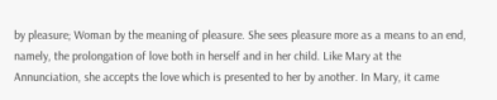by pleasure; Woman by the meaning of pleasure. She sees pleasure more as a means to an end, namely, the prolongation of love both in herself and in her child. Like Mary at the Annunciation, she accepts the love which is presented to her by another. In Mary, it came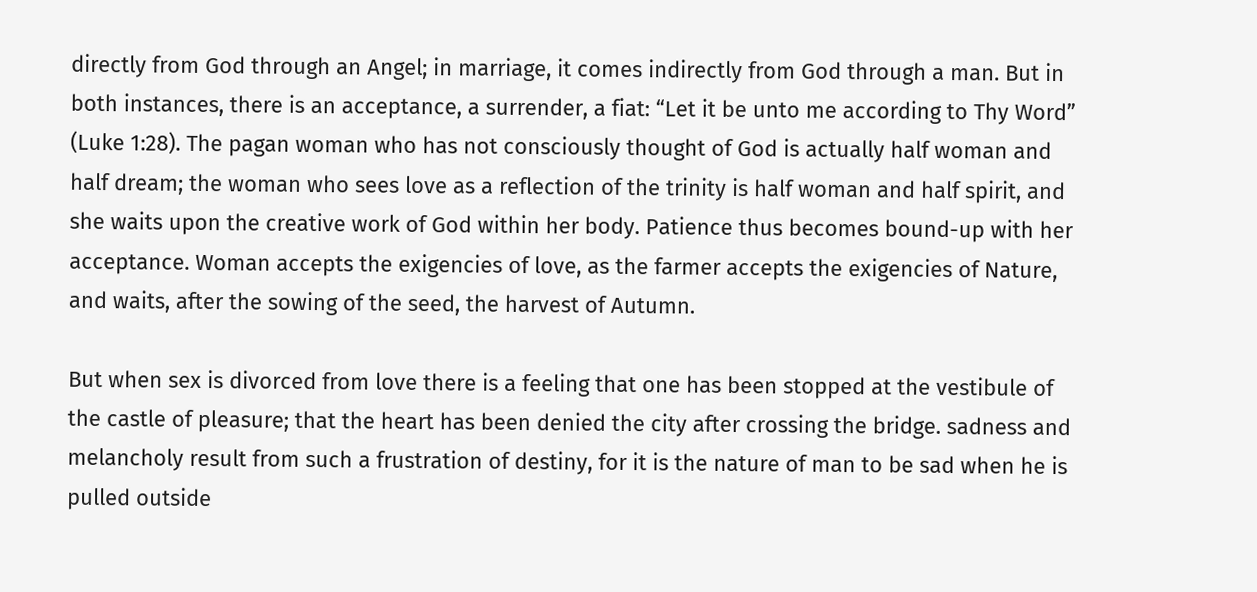directly from God through an Angel; in marriage, it comes indirectly from God through a man. But in both instances, there is an acceptance, a surrender, a fiat: “Let it be unto me according to Thy Word” (Luke 1:28). The pagan woman who has not consciously thought of God is actually half woman and half dream; the woman who sees love as a reflection of the trinity is half woman and half spirit, and she waits upon the creative work of God within her body. Patience thus becomes bound-up with her acceptance. Woman accepts the exigencies of love, as the farmer accepts the exigencies of Nature, and waits, after the sowing of the seed, the harvest of Autumn.

But when sex is divorced from love there is a feeling that one has been stopped at the vestibule of the castle of pleasure; that the heart has been denied the city after crossing the bridge. sadness and melancholy result from such a frustration of destiny, for it is the nature of man to be sad when he is pulled outside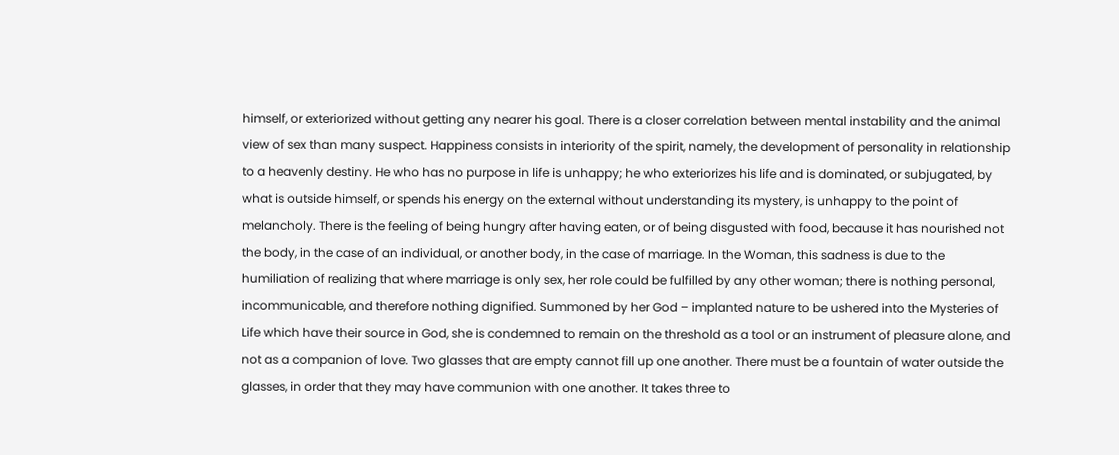himself, or exteriorized without getting any nearer his goal. There is a closer correlation between mental instability and the animal view of sex than many suspect. Happiness consists in interiority of the spirit, namely, the development of personality in relationship to a heavenly destiny. He who has no purpose in life is unhappy; he who exteriorizes his life and is dominated, or subjugated, by what is outside himself, or spends his energy on the external without understanding its mystery, is unhappy to the point of melancholy. There is the feeling of being hungry after having eaten, or of being disgusted with food, because it has nourished not the body, in the case of an individual, or another body, in the case of marriage. In the Woman, this sadness is due to the humiliation of realizing that where marriage is only sex, her role could be fulfilled by any other woman; there is nothing personal, incommunicable, and therefore nothing dignified. Summoned by her God – implanted nature to be ushered into the Mysteries of Life which have their source in God, she is condemned to remain on the threshold as a tool or an instrument of pleasure alone, and not as a companion of love. Two glasses that are empty cannot fill up one another. There must be a fountain of water outside the glasses, in order that they may have communion with one another. It takes three to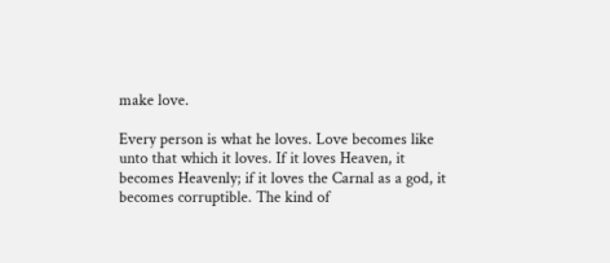make love.

Every person is what he loves. Love becomes like unto that which it loves. If it loves Heaven, it becomes Heavenly; if it loves the Carnal as a god, it becomes corruptible. The kind of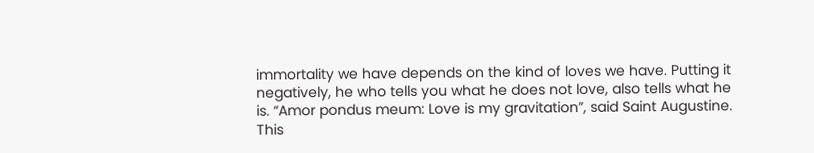immortality we have depends on the kind of loves we have. Putting it negatively, he who tells you what he does not love, also tells what he is. “Amor pondus meum: Love is my gravitation”, said Saint Augustine. This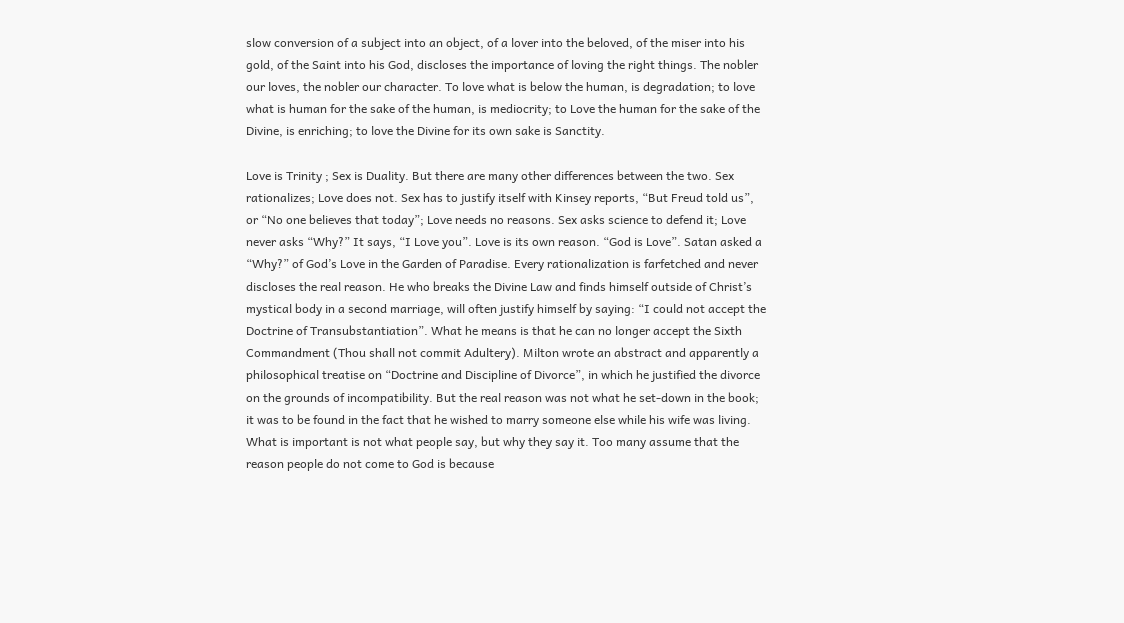slow conversion of a subject into an object, of a lover into the beloved, of the miser into his gold, of the Saint into his God, discloses the importance of loving the right things. The nobler our loves, the nobler our character. To love what is below the human, is degradation; to love what is human for the sake of the human, is mediocrity; to Love the human for the sake of the Divine, is enriching; to love the Divine for its own sake is Sanctity.

Love is Trinity ; Sex is Duality. But there are many other differences between the two. Sex rationalizes; Love does not. Sex has to justify itself with Kinsey reports, “But Freud told us”, or “No one believes that today”; Love needs no reasons. Sex asks science to defend it; Love never asks “Why?” It says, “I Love you”. Love is its own reason. “God is Love”. Satan asked a “Why?” of God’s Love in the Garden of Paradise. Every rationalization is farfetched and never discloses the real reason. He who breaks the Divine Law and finds himself outside of Christ’s mystical body in a second marriage, will often justify himself by saying: “I could not accept the Doctrine of Transubstantiation”. What he means is that he can no longer accept the Sixth Commandment (Thou shall not commit Adultery). Milton wrote an abstract and apparently a philosophical treatise on “Doctrine and Discipline of Divorce”, in which he justified the divorce on the grounds of incompatibility. But the real reason was not what he set-down in the book; it was to be found in the fact that he wished to marry someone else while his wife was living. What is important is not what people say, but why they say it. Too many assume that the reason people do not come to God is because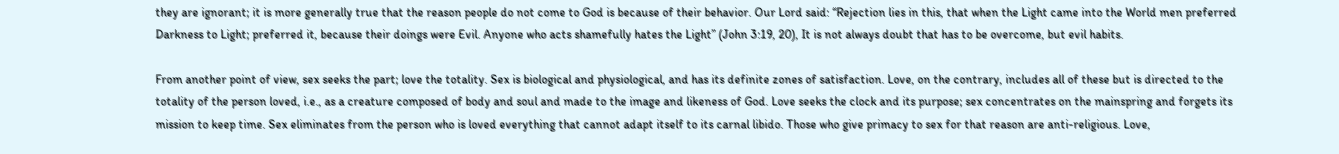they are ignorant; it is more generally true that the reason people do not come to God is because of their behavior. Our Lord said: “Rejection lies in this, that when the Light came into the World men preferred Darkness to Light; preferred it, because their doings were Evil. Anyone who acts shamefully hates the Light” (John 3:19, 20), It is not always doubt that has to be overcome, but evil habits.

From another point of view, sex seeks the part; love the totality. Sex is biological and physiological, and has its definite zones of satisfaction. Love, on the contrary, includes all of these but is directed to the totality of the person loved, i.e., as a creature composed of body and soul and made to the image and likeness of God. Love seeks the clock and its purpose; sex concentrates on the mainspring and forgets its mission to keep time. Sex eliminates from the person who is loved everything that cannot adapt itself to its carnal libido. Those who give primacy to sex for that reason are anti-religious. Love,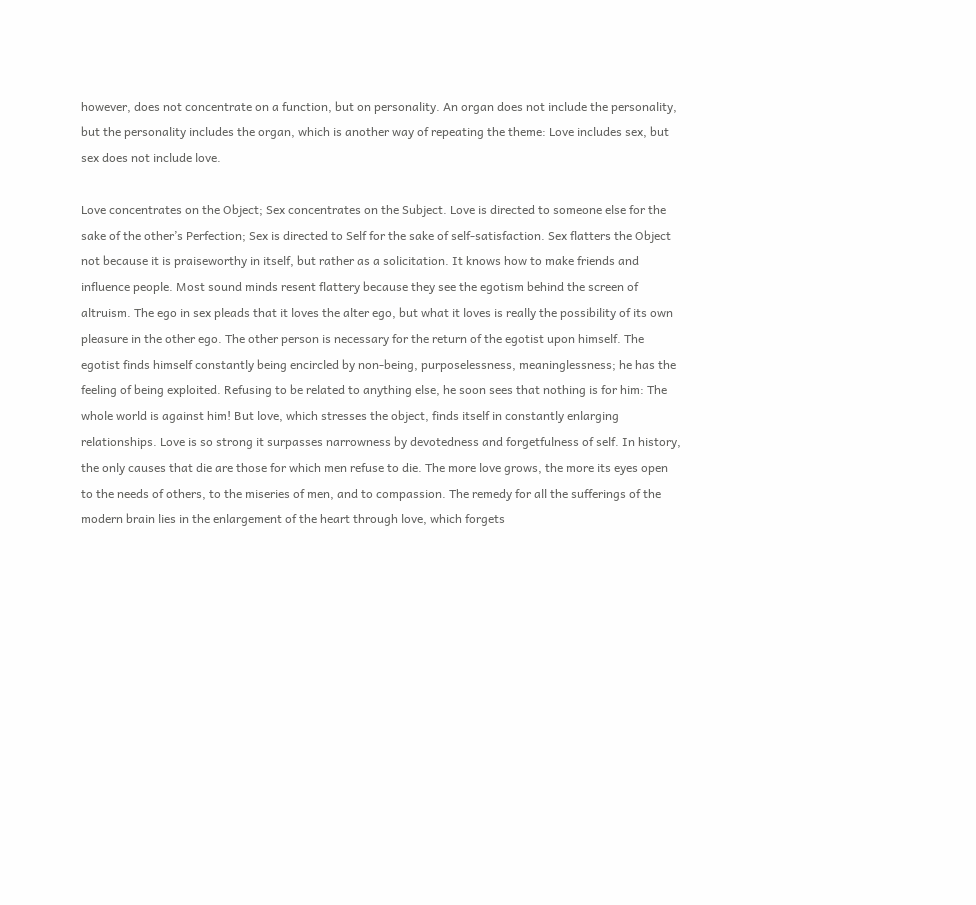however, does not concentrate on a function, but on personality. An organ does not include the personality, but the personality includes the organ, which is another way of repeating the theme: Love includes sex, but sex does not include love.

Love concentrates on the Object; Sex concentrates on the Subject. Love is directed to someone else for the sake of the other’s Perfection; Sex is directed to Self for the sake of self-satisfaction. Sex flatters the Object not because it is praiseworthy in itself, but rather as a solicitation. It knows how to make friends and influence people. Most sound minds resent flattery because they see the egotism behind the screen of altruism. The ego in sex pleads that it loves the alter ego, but what it loves is really the possibility of its own pleasure in the other ego. The other person is necessary for the return of the egotist upon himself. The egotist finds himself constantly being encircled by non-being, purposelessness, meaninglessness; he has the feeling of being exploited. Refusing to be related to anything else, he soon sees that nothing is for him: The whole world is against him! But love, which stresses the object, finds itself in constantly enlarging relationships. Love is so strong it surpasses narrowness by devotedness and forgetfulness of self. In history, the only causes that die are those for which men refuse to die. The more love grows, the more its eyes open to the needs of others, to the miseries of men, and to compassion. The remedy for all the sufferings of the modern brain lies in the enlargement of the heart through love, which forgets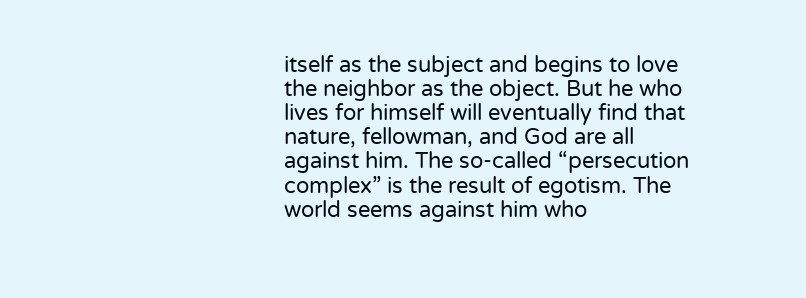itself as the subject and begins to love the neighbor as the object. But he who lives for himself will eventually find that nature, fellowman, and God are all against him. The so-called “persecution complex” is the result of egotism. The world seems against him who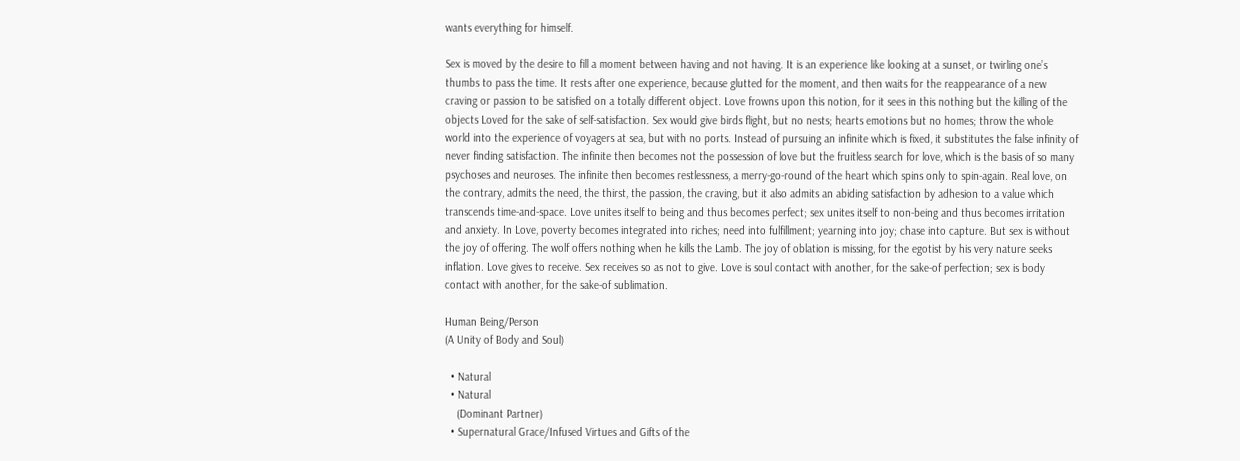wants everything for himself.

Sex is moved by the desire to fill a moment between having and not having. It is an experience like looking at a sunset, or twirling one’s thumbs to pass the time. It rests after one experience, because glutted for the moment, and then waits for the reappearance of a new craving or passion to be satisfied on a totally different object. Love frowns upon this notion, for it sees in this nothing but the killing of the objects Loved for the sake of self-satisfaction. Sex would give birds flight, but no nests; hearts emotions but no homes; throw the whole world into the experience of voyagers at sea, but with no ports. Instead of pursuing an infinite which is fixed, it substitutes the false infinity of never finding satisfaction. The infinite then becomes not the possession of love but the fruitless search for love, which is the basis of so many psychoses and neuroses. The infinite then becomes restlessness, a merry-go-round of the heart which spins only to spin-again. Real love, on the contrary, admits the need, the thirst, the passion, the craving, but it also admits an abiding satisfaction by adhesion to a value which transcends time-and-space. Love unites itself to being and thus becomes perfect; sex unites itself to non-being and thus becomes irritation and anxiety. In Love, poverty becomes integrated into riches; need into fulfillment; yearning into joy; chase into capture. But sex is without the joy of offering. The wolf offers nothing when he kills the Lamb. The joy of oblation is missing, for the egotist by his very nature seeks inflation. Love gives to receive. Sex receives so as not to give. Love is soul contact with another, for the sake-of perfection; sex is body contact with another, for the sake-of sublimation.

Human Being/Person
(A Unity of Body and Soul)

  • Natural
  • Natural
    (Dominant Partner)
  • Supernatural Grace/Infused Virtues and Gifts of the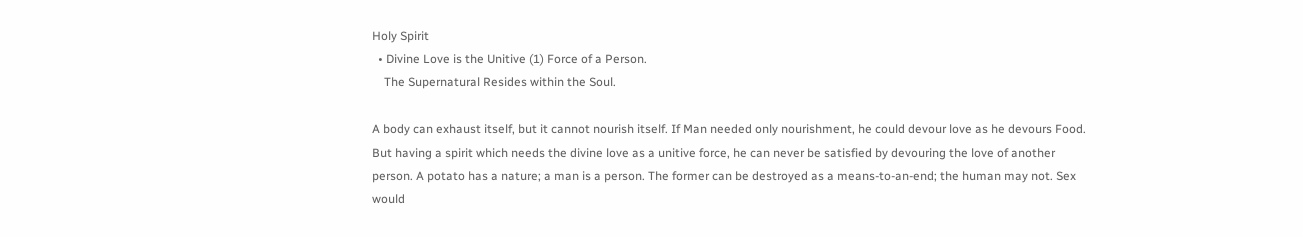Holy Spirit
  • Divine Love is the Unitive (1) Force of a Person.
    The Supernatural Resides within the Soul.

A body can exhaust itself, but it cannot nourish itself. If Man needed only nourishment, he could devour love as he devours Food. But having a spirit which needs the divine love as a unitive force, he can never be satisfied by devouring the love of another person. A potato has a nature; a man is a person. The former can be destroyed as a means-to-an-end; the human may not. Sex would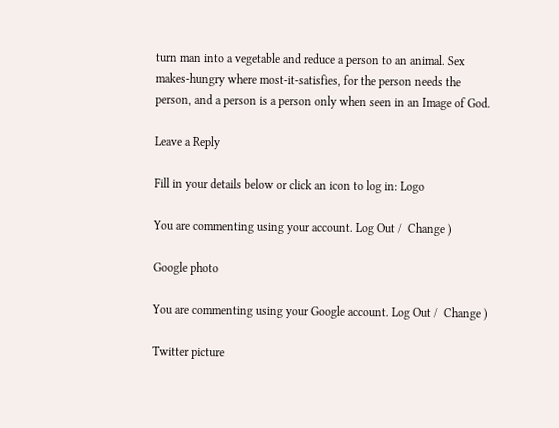turn man into a vegetable and reduce a person to an animal. Sex makes-hungry where most-it-satisfies, for the person needs the person, and a person is a person only when seen in an Image of God.

Leave a Reply

Fill in your details below or click an icon to log in: Logo

You are commenting using your account. Log Out /  Change )

Google photo

You are commenting using your Google account. Log Out /  Change )

Twitter picture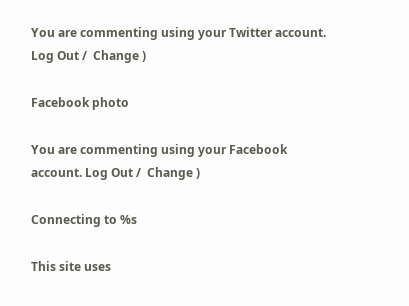You are commenting using your Twitter account. Log Out /  Change )

Facebook photo

You are commenting using your Facebook account. Log Out /  Change )

Connecting to %s

This site uses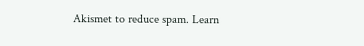Akismet to reduce spam. Learn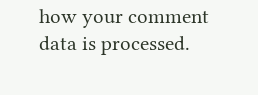how your comment data is processed.